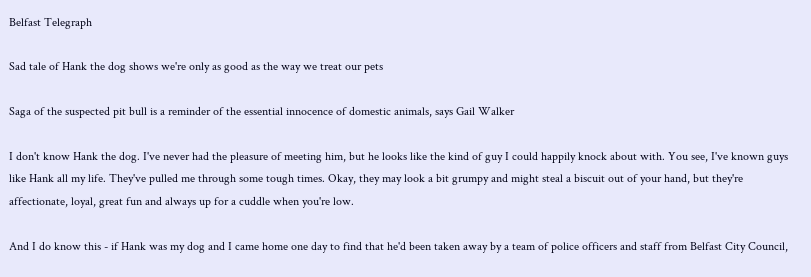Belfast Telegraph

Sad tale of Hank the dog shows we're only as good as the way we treat our pets

Saga of the suspected pit bull is a reminder of the essential innocence of domestic animals, says Gail Walker

I don't know Hank the dog. I've never had the pleasure of meeting him, but he looks like the kind of guy I could happily knock about with. You see, I've known guys like Hank all my life. They've pulled me through some tough times. Okay, they may look a bit grumpy and might steal a biscuit out of your hand, but they're affectionate, loyal, great fun and always up for a cuddle when you're low.

And I do know this - if Hank was my dog and I came home one day to find that he'd been taken away by a team of police officers and staff from Belfast City Council,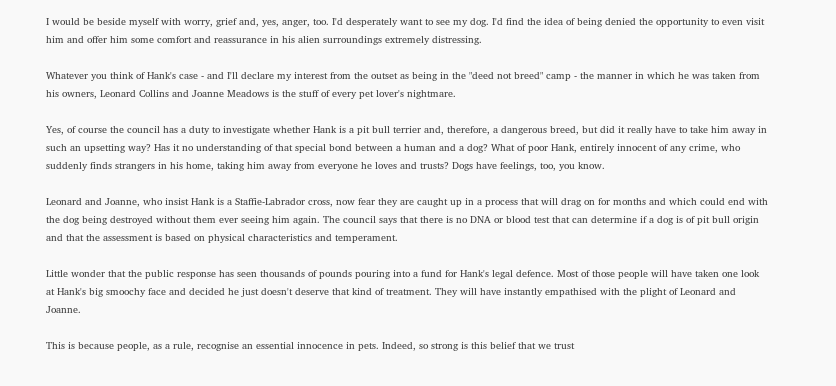I would be beside myself with worry, grief and, yes, anger, too. I'd desperately want to see my dog. I'd find the idea of being denied the opportunity to even visit him and offer him some comfort and reassurance in his alien surroundings extremely distressing.

Whatever you think of Hank's case - and I'll declare my interest from the outset as being in the "deed not breed" camp - the manner in which he was taken from his owners, Leonard Collins and Joanne Meadows is the stuff of every pet lover's nightmare.

Yes, of course the council has a duty to investigate whether Hank is a pit bull terrier and, therefore, a dangerous breed, but did it really have to take him away in such an upsetting way? Has it no understanding of that special bond between a human and a dog? What of poor Hank, entirely innocent of any crime, who suddenly finds strangers in his home, taking him away from everyone he loves and trusts? Dogs have feelings, too, you know.

Leonard and Joanne, who insist Hank is a Staffie-Labrador cross, now fear they are caught up in a process that will drag on for months and which could end with the dog being destroyed without them ever seeing him again. The council says that there is no DNA or blood test that can determine if a dog is of pit bull origin and that the assessment is based on physical characteristics and temperament.

Little wonder that the public response has seen thousands of pounds pouring into a fund for Hank's legal defence. Most of those people will have taken one look at Hank's big smoochy face and decided he just doesn't deserve that kind of treatment. They will have instantly empathised with the plight of Leonard and Joanne.

This is because people, as a rule, recognise an essential innocence in pets. Indeed, so strong is this belief that we trust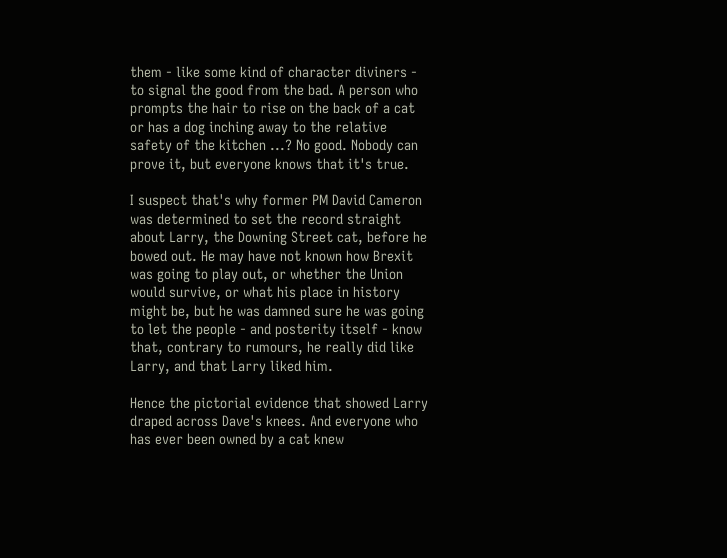them - like some kind of character diviners - to signal the good from the bad. A person who prompts the hair to rise on the back of a cat or has a dog inching away to the relative safety of the kitchen ...? No good. Nobody can prove it, but everyone knows that it's true.

I suspect that's why former PM David Cameron was determined to set the record straight about Larry, the Downing Street cat, before he bowed out. He may have not known how Brexit was going to play out, or whether the Union would survive, or what his place in history might be, but he was damned sure he was going to let the people - and posterity itself - know that, contrary to rumours, he really did like Larry, and that Larry liked him.

Hence the pictorial evidence that showed Larry draped across Dave's knees. And everyone who has ever been owned by a cat knew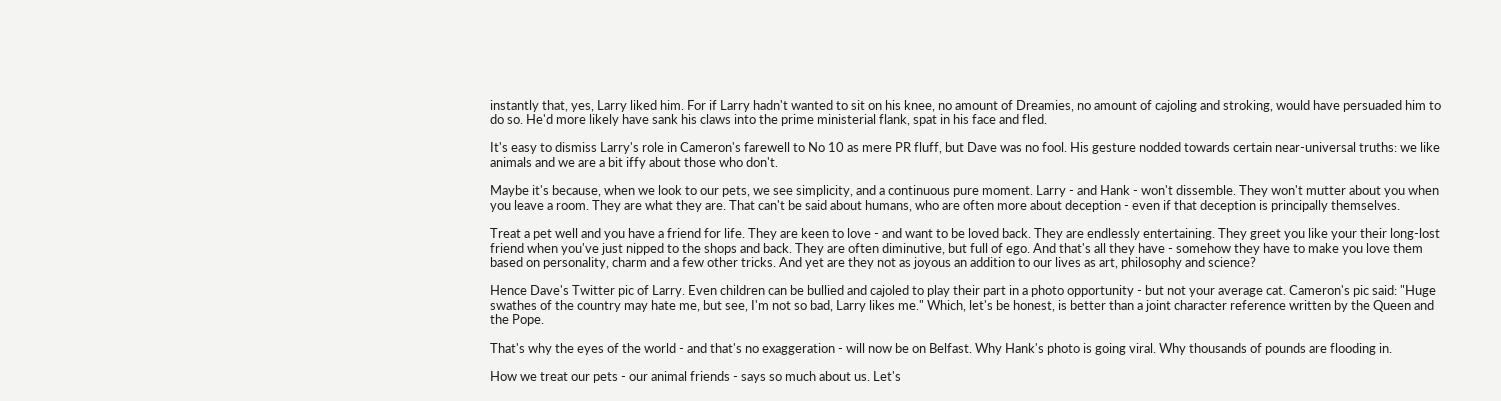instantly that, yes, Larry liked him. For if Larry hadn't wanted to sit on his knee, no amount of Dreamies, no amount of cajoling and stroking, would have persuaded him to do so. He'd more likely have sank his claws into the prime ministerial flank, spat in his face and fled.

It's easy to dismiss Larry's role in Cameron's farewell to No 10 as mere PR fluff, but Dave was no fool. His gesture nodded towards certain near-universal truths: we like animals and we are a bit iffy about those who don't.

Maybe it's because, when we look to our pets, we see simplicity, and a continuous pure moment. Larry - and Hank - won't dissemble. They won't mutter about you when you leave a room. They are what they are. That can't be said about humans, who are often more about deception - even if that deception is principally themselves.

Treat a pet well and you have a friend for life. They are keen to love - and want to be loved back. They are endlessly entertaining. They greet you like your their long-lost friend when you've just nipped to the shops and back. They are often diminutive, but full of ego. And that's all they have - somehow they have to make you love them based on personality, charm and a few other tricks. And yet are they not as joyous an addition to our lives as art, philosophy and science?

Hence Dave's Twitter pic of Larry. Even children can be bullied and cajoled to play their part in a photo opportunity - but not your average cat. Cameron's pic said: "Huge swathes of the country may hate me, but see, I'm not so bad, Larry likes me." Which, let's be honest, is better than a joint character reference written by the Queen and the Pope.

That's why the eyes of the world - and that's no exaggeration - will now be on Belfast. Why Hank's photo is going viral. Why thousands of pounds are flooding in.

How we treat our pets - our animal friends - says so much about us. Let's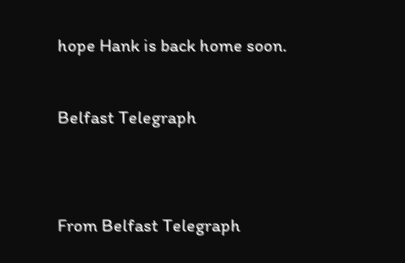hope Hank is back home soon.

Belfast Telegraph


From Belfast Telegraph